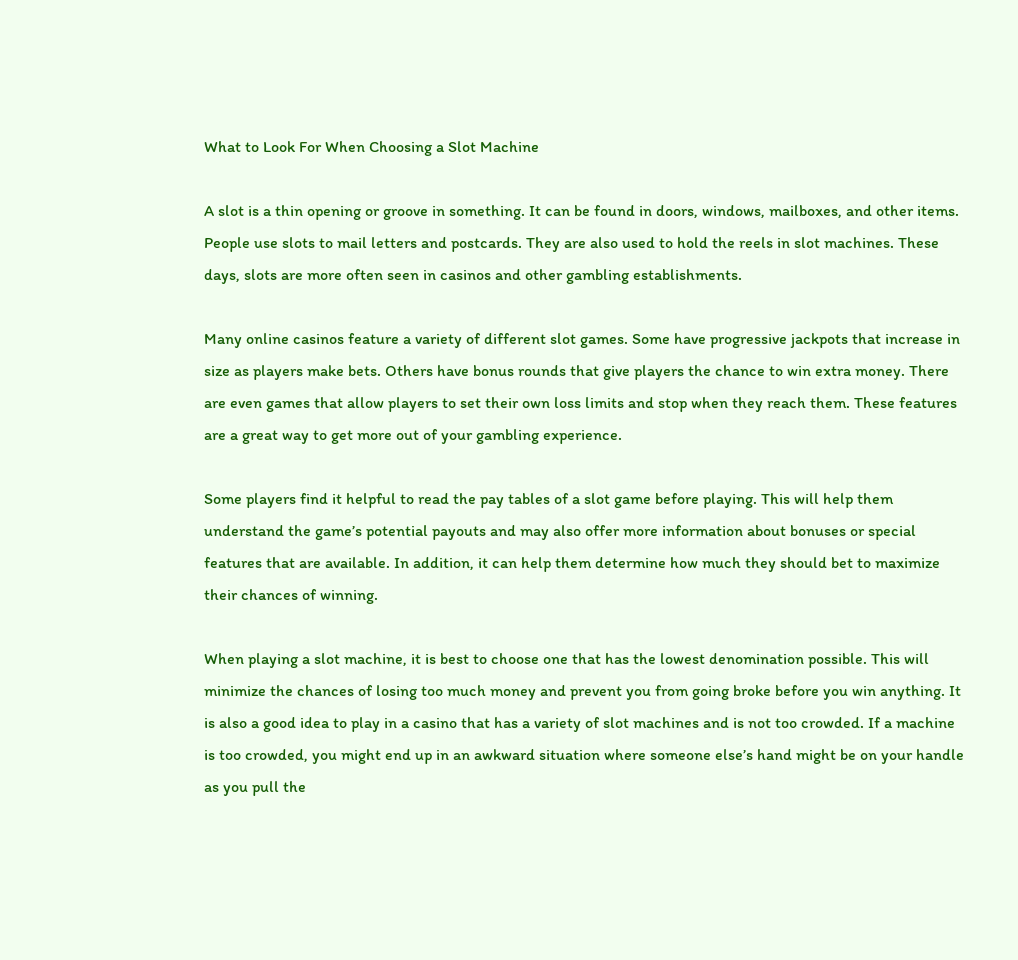What to Look For When Choosing a Slot Machine

A slot is a thin opening or groove in something. It can be found in doors, windows, mailboxes, and other items. People use slots to mail letters and postcards. They are also used to hold the reels in slot machines. These days, slots are more often seen in casinos and other gambling establishments.

Many online casinos feature a variety of different slot games. Some have progressive jackpots that increase in size as players make bets. Others have bonus rounds that give players the chance to win extra money. There are even games that allow players to set their own loss limits and stop when they reach them. These features are a great way to get more out of your gambling experience.

Some players find it helpful to read the pay tables of a slot game before playing. This will help them understand the game’s potential payouts and may also offer more information about bonuses or special features that are available. In addition, it can help them determine how much they should bet to maximize their chances of winning.

When playing a slot machine, it is best to choose one that has the lowest denomination possible. This will minimize the chances of losing too much money and prevent you from going broke before you win anything. It is also a good idea to play in a casino that has a variety of slot machines and is not too crowded. If a machine is too crowded, you might end up in an awkward situation where someone else’s hand might be on your handle as you pull the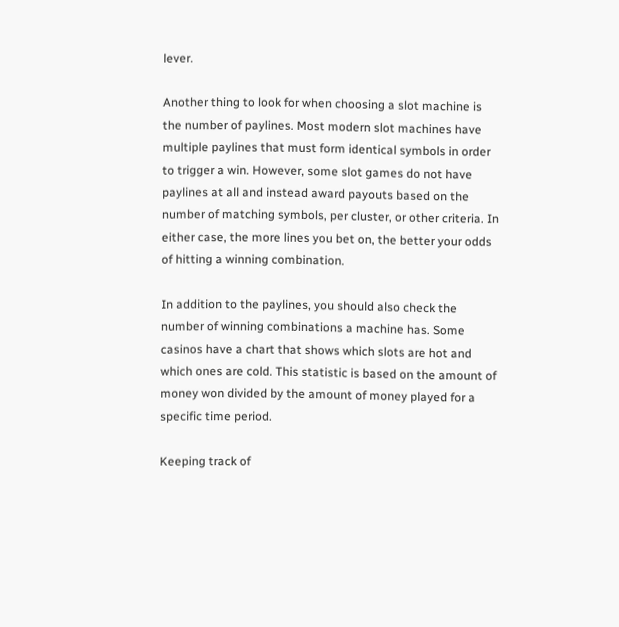lever.

Another thing to look for when choosing a slot machine is the number of paylines. Most modern slot machines have multiple paylines that must form identical symbols in order to trigger a win. However, some slot games do not have paylines at all and instead award payouts based on the number of matching symbols, per cluster, or other criteria. In either case, the more lines you bet on, the better your odds of hitting a winning combination.

In addition to the paylines, you should also check the number of winning combinations a machine has. Some casinos have a chart that shows which slots are hot and which ones are cold. This statistic is based on the amount of money won divided by the amount of money played for a specific time period.

Keeping track of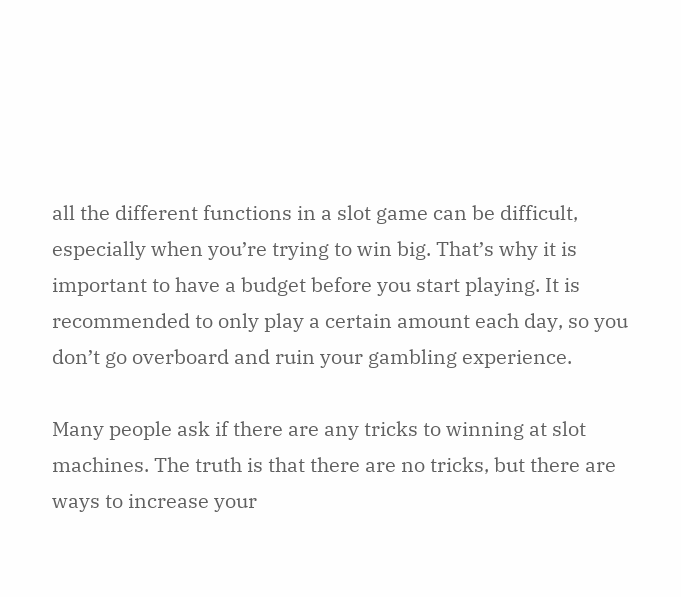all the different functions in a slot game can be difficult, especially when you’re trying to win big. That’s why it is important to have a budget before you start playing. It is recommended to only play a certain amount each day, so you don’t go overboard and ruin your gambling experience.

Many people ask if there are any tricks to winning at slot machines. The truth is that there are no tricks, but there are ways to increase your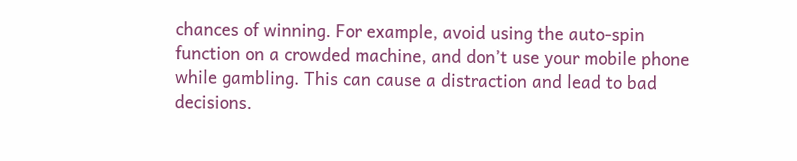chances of winning. For example, avoid using the auto-spin function on a crowded machine, and don’t use your mobile phone while gambling. This can cause a distraction and lead to bad decisions.